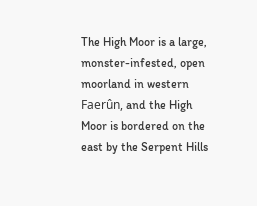The High Moor is a large, monster-infested, open moorland in western Faerûn, and the High Moor is bordered on the east by the Serpent Hills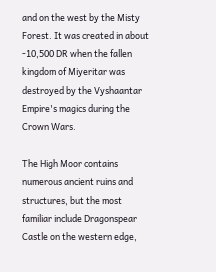and on the west by the Misty Forest. It was created in about -10,500 DR when the fallen kingdom of Miyeritar was destroyed by the Vyshaantar Empire's magics during the Crown Wars.

The High Moor contains numerous ancient ruins and structures, but the most familiar include Dragonspear Castle on the western edge,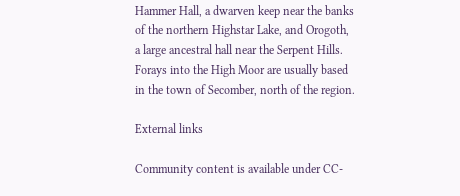Hammer Hall, a dwarven keep near the banks of the northern Highstar Lake, and Orogoth, a large ancestral hall near the Serpent Hills. Forays into the High Moor are usually based in the town of Secomber, north of the region.

External links

Community content is available under CC-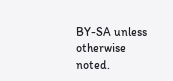BY-SA unless otherwise noted.